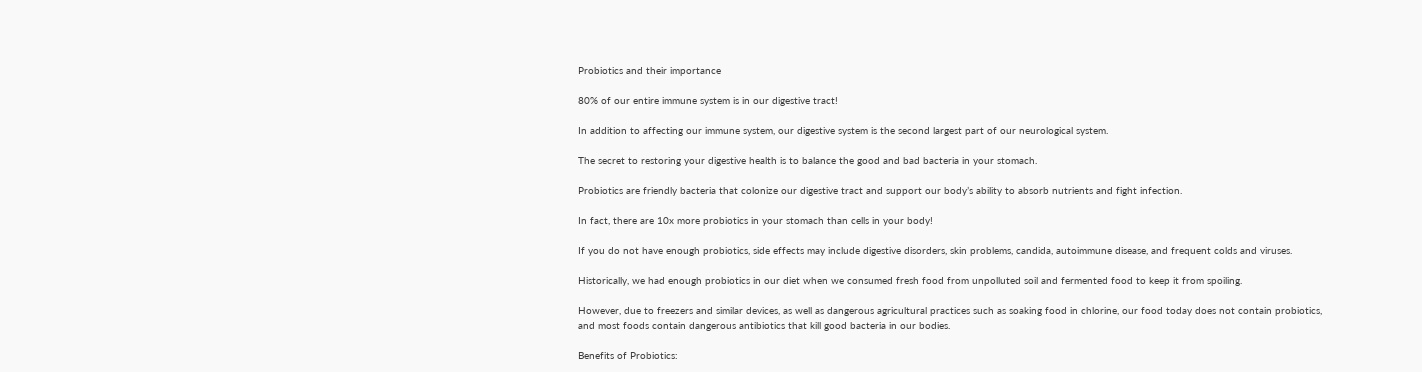Probiotics and their importance

80% of our entire immune system is in our digestive tract!

In addition to affecting our immune system, our digestive system is the second largest part of our neurological system.

The secret to restoring your digestive health is to balance the good and bad bacteria in your stomach.

Probiotics are friendly bacteria that colonize our digestive tract and support our body’s ability to absorb nutrients and fight infection.

In fact, there are 10x more probiotics in your stomach than cells in your body!

If you do not have enough probiotics, side effects may include digestive disorders, skin problems, candida, autoimmune disease, and frequent colds and viruses.

Historically, we had enough probiotics in our diet when we consumed fresh food from unpolluted soil and fermented food to keep it from spoiling.

However, due to freezers and similar devices, as well as dangerous agricultural practices such as soaking food in chlorine, our food today does not contain probiotics, and most foods contain dangerous antibiotics that kill good bacteria in our bodies.

Benefits of Probiotics: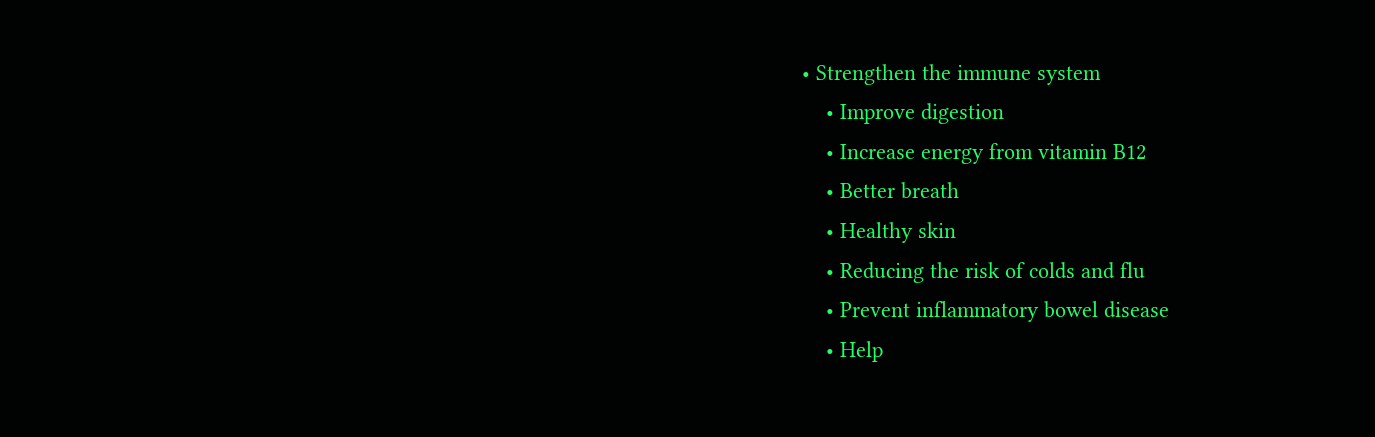• Strengthen the immune system
    • Improve digestion
    • Increase energy from vitamin B12
    • Better breath
    • Healthy skin
    • Reducing the risk of colds and flu
    • Prevent inflammatory bowel disease
    • Help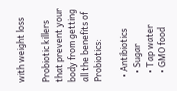with weight loss

Probiotic killers that prevent your body from getting all the benefits of Probiotics:

  • Antibiotics
    • Sugar
    • Tap water
    • GMO food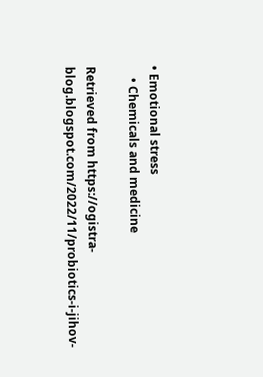• Emotional stress
    • Chemicals and medicine

Retrieved from https://ogistra-blog.blogspot.com/2022/11/probiotics-i-jihov-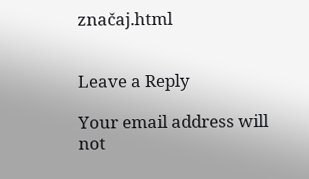značaj.html


Leave a Reply

Your email address will not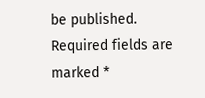be published. Required fields are marked *